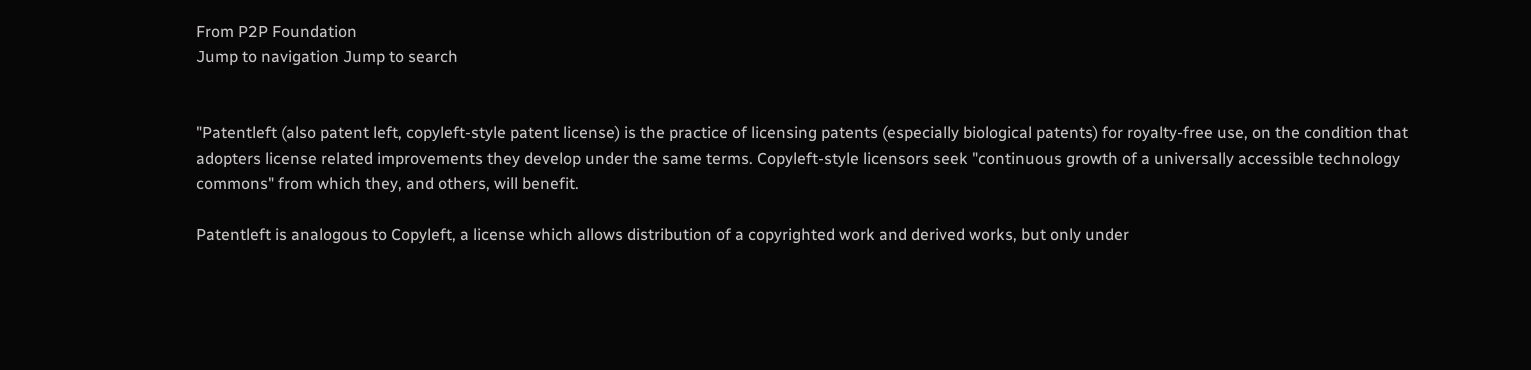From P2P Foundation
Jump to navigation Jump to search


"Patentleft (also patent left, copyleft-style patent license) is the practice of licensing patents (especially biological patents) for royalty-free use, on the condition that adopters license related improvements they develop under the same terms. Copyleft-style licensors seek "continuous growth of a universally accessible technology commons" from which they, and others, will benefit.

Patentleft is analogous to Copyleft, a license which allows distribution of a copyrighted work and derived works, but only under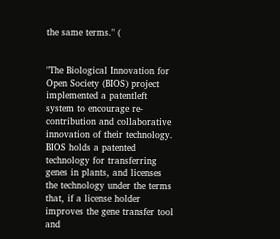the same terms." (


"The Biological Innovation for Open Society (BIOS) project implemented a patentleft system to encourage re-contribution and collaborative innovation of their technology. BIOS holds a patented technology for transferring genes in plants, and licenses the technology under the terms that, if a license holder improves the gene transfer tool and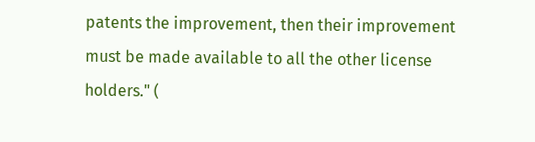patents the improvement, then their improvement must be made available to all the other license holders." (